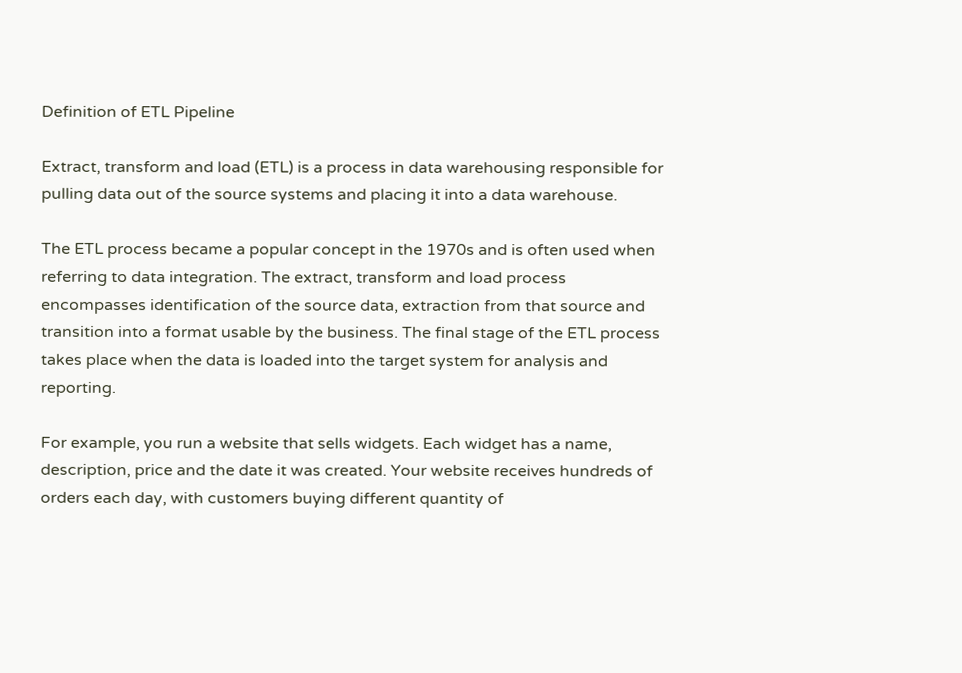Definition of ETL Pipeline

Extract, transform and load (ETL) is a process in data warehousing responsible for pulling data out of the source systems and placing it into a data warehouse.

The ETL process became a popular concept in the 1970s and is often used when referring to data integration. The extract, transform and load process encompasses identification of the source data, extraction from that source and transition into a format usable by the business. The final stage of the ETL process takes place when the data is loaded into the target system for analysis and reporting.

For example, you run a website that sells widgets. Each widget has a name, description, price and the date it was created. Your website receives hundreds of orders each day, with customers buying different quantity of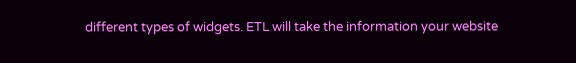different types of widgets. ETL will take the information your website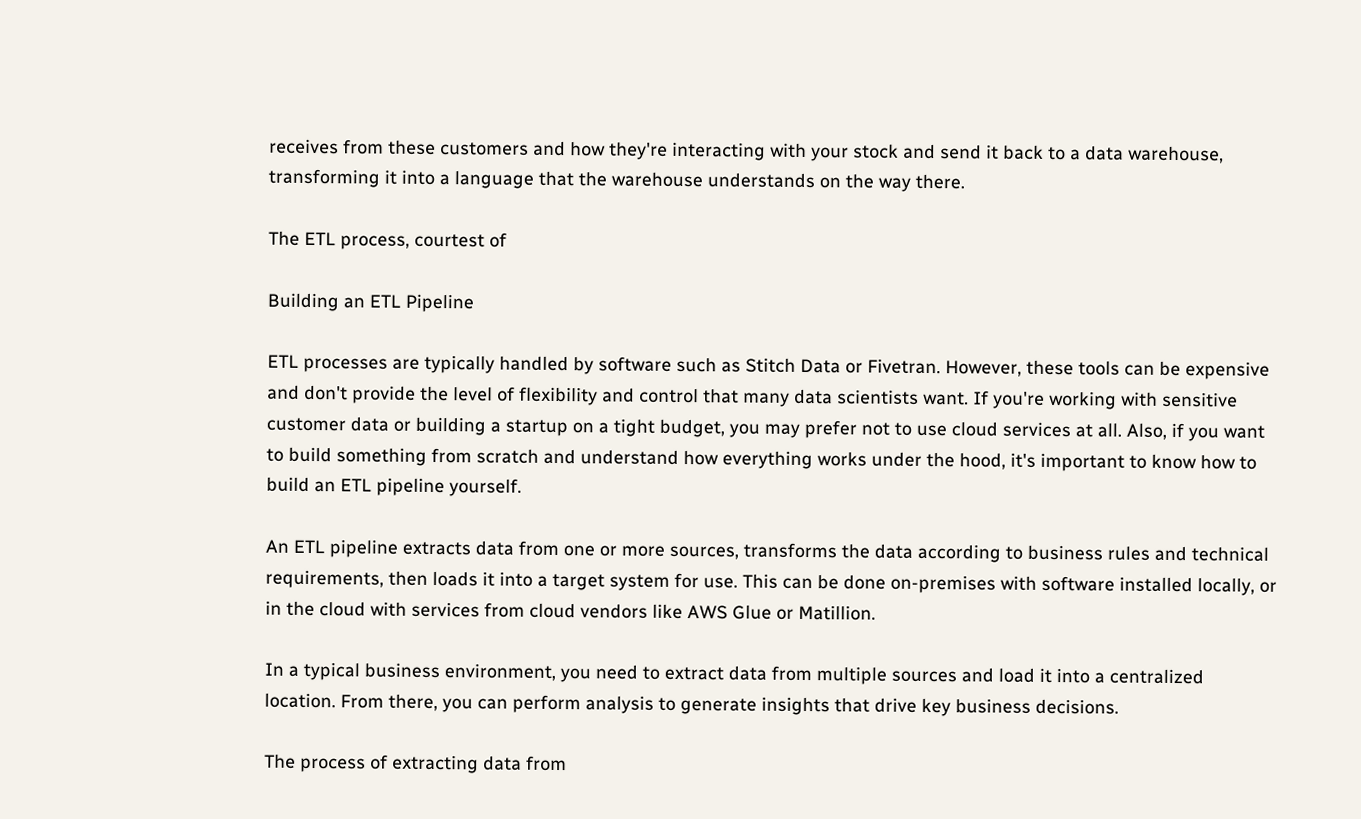receives from these customers and how they're interacting with your stock and send it back to a data warehouse, transforming it into a language that the warehouse understands on the way there.

The ETL process, courtest of

Building an ETL Pipeline

ETL processes are typically handled by software such as Stitch Data or Fivetran. However, these tools can be expensive and don't provide the level of flexibility and control that many data scientists want. If you're working with sensitive customer data or building a startup on a tight budget, you may prefer not to use cloud services at all. Also, if you want to build something from scratch and understand how everything works under the hood, it's important to know how to build an ETL pipeline yourself.

An ETL pipeline extracts data from one or more sources, transforms the data according to business rules and technical requirements, then loads it into a target system for use. This can be done on-premises with software installed locally, or in the cloud with services from cloud vendors like AWS Glue or Matillion.

In a typical business environment, you need to extract data from multiple sources and load it into a centralized location. From there, you can perform analysis to generate insights that drive key business decisions.

The process of extracting data from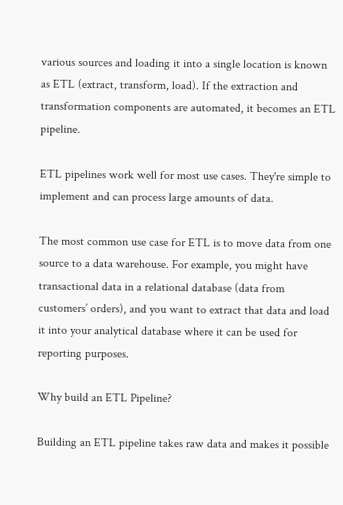various sources and loading it into a single location is known as ETL (extract, transform, load). If the extraction and transformation components are automated, it becomes an ETL pipeline.

ETL pipelines work well for most use cases. They're simple to implement and can process large amounts of data.

The most common use case for ETL is to move data from one source to a data warehouse. For example, you might have transactional data in a relational database (data from customers’ orders), and you want to extract that data and load it into your analytical database where it can be used for reporting purposes.

Why build an ETL Pipeline?

Building an ETL pipeline takes raw data and makes it possible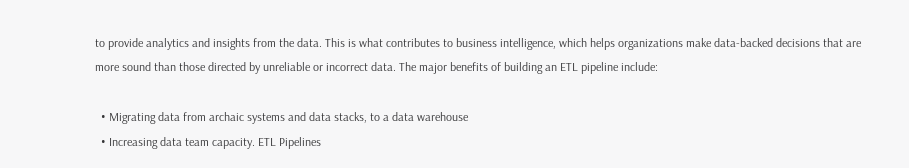to provide analytics and insights from the data. This is what contributes to business intelligence, which helps organizations make data-backed decisions that are more sound than those directed by unreliable or incorrect data. The major benefits of building an ETL pipeline include:

  • Migrating data from archaic systems and data stacks, to a data warehouse
  • Increasing data team capacity. ETL Pipelines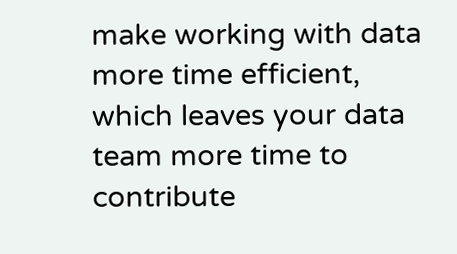make working with data more time efficient, which leaves your data team more time to contribute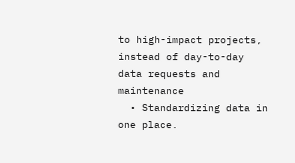to high-impact projects, instead of day-to-day data requests and maintenance
  • Standardizing data in one place.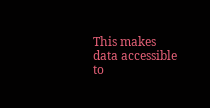This makes data accessible to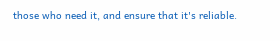those who need it, and ensure that it's reliable.